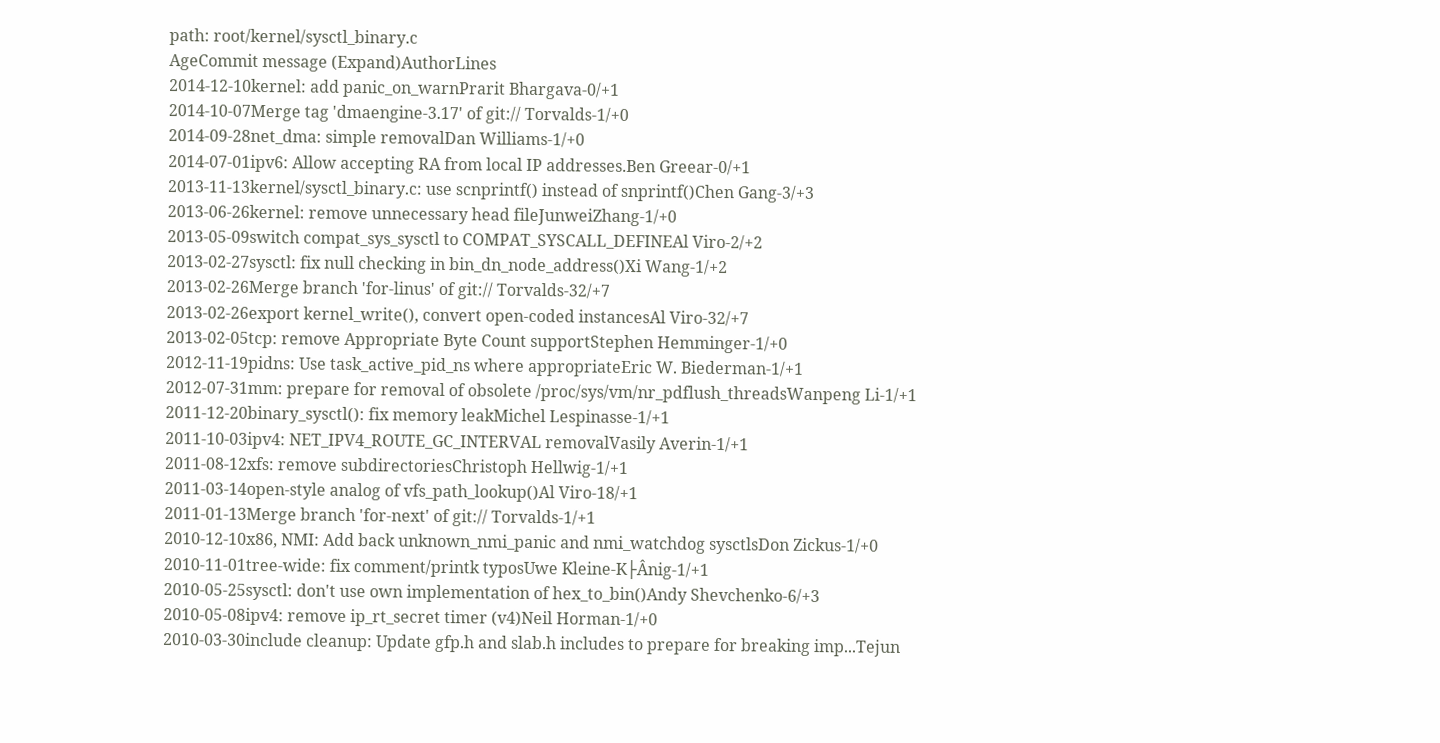path: root/kernel/sysctl_binary.c
AgeCommit message (Expand)AuthorLines
2014-12-10kernel: add panic_on_warnPrarit Bhargava-0/+1
2014-10-07Merge tag 'dmaengine-3.17' of git:// Torvalds-1/+0
2014-09-28net_dma: simple removalDan Williams-1/+0
2014-07-01ipv6: Allow accepting RA from local IP addresses.Ben Greear-0/+1
2013-11-13kernel/sysctl_binary.c: use scnprintf() instead of snprintf()Chen Gang-3/+3
2013-06-26kernel: remove unnecessary head fileJunweiZhang-1/+0
2013-05-09switch compat_sys_sysctl to COMPAT_SYSCALL_DEFINEAl Viro-2/+2
2013-02-27sysctl: fix null checking in bin_dn_node_address()Xi Wang-1/+2
2013-02-26Merge branch 'for-linus' of git:// Torvalds-32/+7
2013-02-26export kernel_write(), convert open-coded instancesAl Viro-32/+7
2013-02-05tcp: remove Appropriate Byte Count supportStephen Hemminger-1/+0
2012-11-19pidns: Use task_active_pid_ns where appropriateEric W. Biederman-1/+1
2012-07-31mm: prepare for removal of obsolete /proc/sys/vm/nr_pdflush_threadsWanpeng Li-1/+1
2011-12-20binary_sysctl(): fix memory leakMichel Lespinasse-1/+1
2011-10-03ipv4: NET_IPV4_ROUTE_GC_INTERVAL removalVasily Averin-1/+1
2011-08-12xfs: remove subdirectoriesChristoph Hellwig-1/+1
2011-03-14open-style analog of vfs_path_lookup()Al Viro-18/+1
2011-01-13Merge branch 'for-next' of git:// Torvalds-1/+1
2010-12-10x86, NMI: Add back unknown_nmi_panic and nmi_watchdog sysctlsDon Zickus-1/+0
2010-11-01tree-wide: fix comment/printk typosUwe Kleine-K├Ânig-1/+1
2010-05-25sysctl: don't use own implementation of hex_to_bin()Andy Shevchenko-6/+3
2010-05-08ipv4: remove ip_rt_secret timer (v4)Neil Horman-1/+0
2010-03-30include cleanup: Update gfp.h and slab.h includes to prepare for breaking imp...Tejun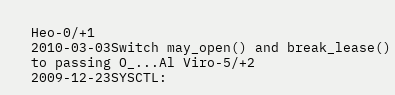Heo-0/+1
2010-03-03Switch may_open() and break_lease() to passing O_...Al Viro-5/+2
2009-12-23SYSCTL: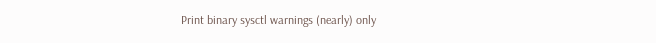Print binary sysctl warnings (nearly) only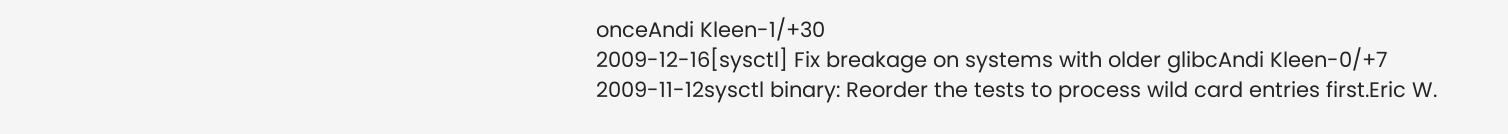onceAndi Kleen-1/+30
2009-12-16[sysctl] Fix breakage on systems with older glibcAndi Kleen-0/+7
2009-11-12sysctl binary: Reorder the tests to process wild card entries first.Eric W.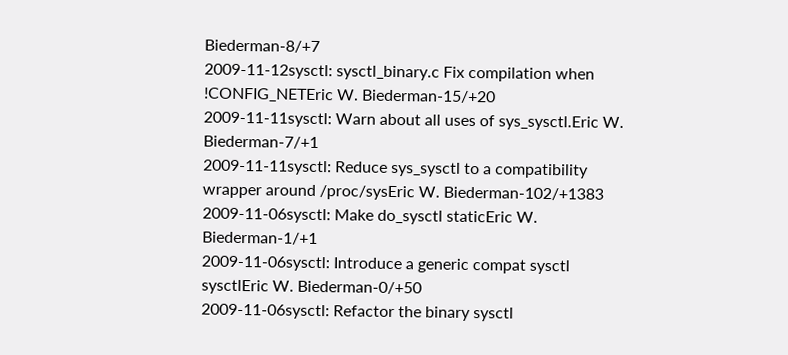Biederman-8/+7
2009-11-12sysctl: sysctl_binary.c Fix compilation when !CONFIG_NETEric W. Biederman-15/+20
2009-11-11sysctl: Warn about all uses of sys_sysctl.Eric W. Biederman-7/+1
2009-11-11sysctl: Reduce sys_sysctl to a compatibility wrapper around /proc/sysEric W. Biederman-102/+1383
2009-11-06sysctl: Make do_sysctl staticEric W. Biederman-1/+1
2009-11-06sysctl: Introduce a generic compat sysctl sysctlEric W. Biederman-0/+50
2009-11-06sysctl: Refactor the binary sysctl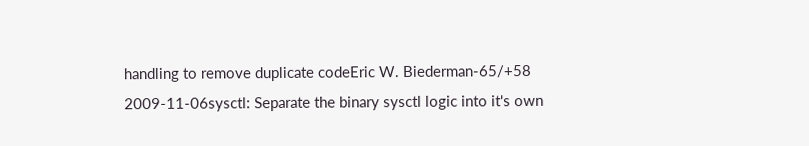handling to remove duplicate codeEric W. Biederman-65/+58
2009-11-06sysctl: Separate the binary sysctl logic into it's own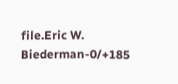file.Eric W. Biederman-0/+185